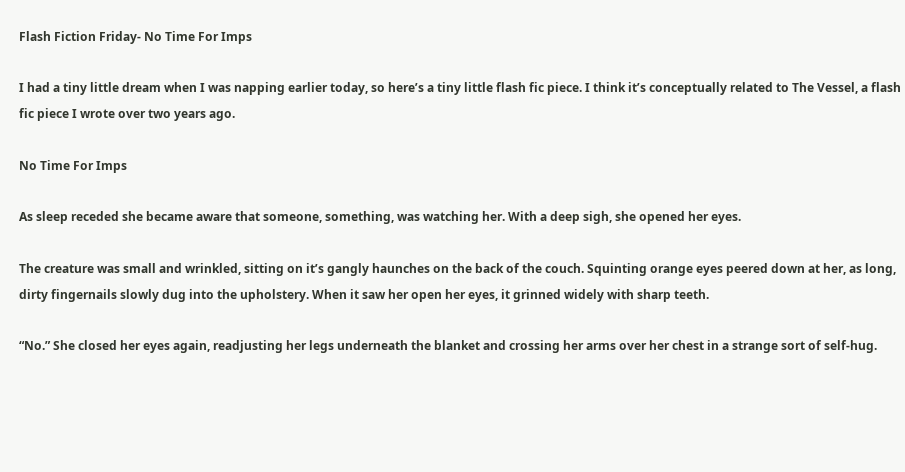Flash Fiction Friday- No Time For Imps

I had a tiny little dream when I was napping earlier today, so here’s a tiny little flash fic piece. I think it’s conceptually related to The Vessel, a flash fic piece I wrote over two years ago.

No Time For Imps

As sleep receded she became aware that someone, something, was watching her. With a deep sigh, she opened her eyes.

The creature was small and wrinkled, sitting on it’s gangly haunches on the back of the couch. Squinting orange eyes peered down at her, as long, dirty fingernails slowly dug into the upholstery. When it saw her open her eyes, it grinned widely with sharp teeth.

“No.” She closed her eyes again, readjusting her legs underneath the blanket and crossing her arms over her chest in a strange sort of self-hug.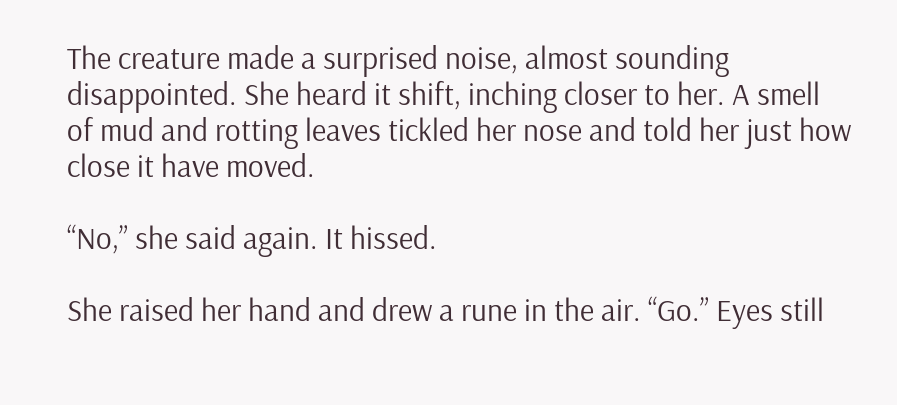The creature made a surprised noise, almost sounding disappointed. She heard it shift, inching closer to her. A smell of mud and rotting leaves tickled her nose and told her just how close it have moved.

“No,” she said again. It hissed.

She raised her hand and drew a rune in the air. “Go.” Eyes still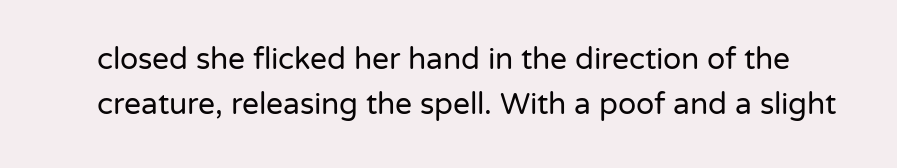closed she flicked her hand in the direction of the creature, releasing the spell. With a poof and a slight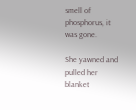smell of phosphorus, it was gone.

She yawned and pulled her blanket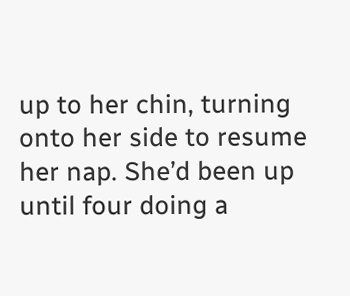up to her chin, turning onto her side to resume her nap. She’d been up until four doing a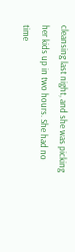cleansing last night, and she was picking her kids up in two hours. She had no time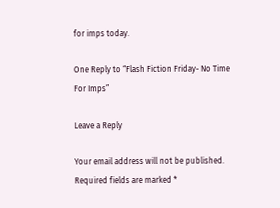for imps today.

One Reply to “Flash Fiction Friday- No Time For Imps”

Leave a Reply

Your email address will not be published. Required fields are marked *